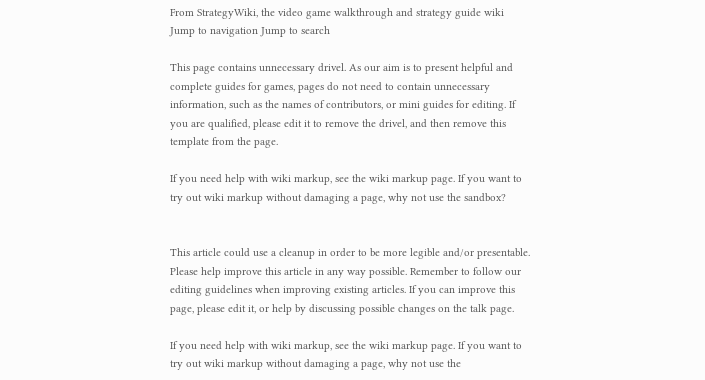From StrategyWiki, the video game walkthrough and strategy guide wiki
Jump to navigation Jump to search

This page contains unnecessary drivel. As our aim is to present helpful and complete guides for games, pages do not need to contain unnecessary information, such as the names of contributors, or mini guides for editing. If you are qualified, please edit it to remove the drivel, and then remove this template from the page.

If you need help with wiki markup, see the wiki markup page. If you want to try out wiki markup without damaging a page, why not use the sandbox?


This article could use a cleanup in order to be more legible and/or presentable. Please help improve this article in any way possible. Remember to follow our editing guidelines when improving existing articles. If you can improve this page, please edit it, or help by discussing possible changes on the talk page.

If you need help with wiki markup, see the wiki markup page. If you want to try out wiki markup without damaging a page, why not use the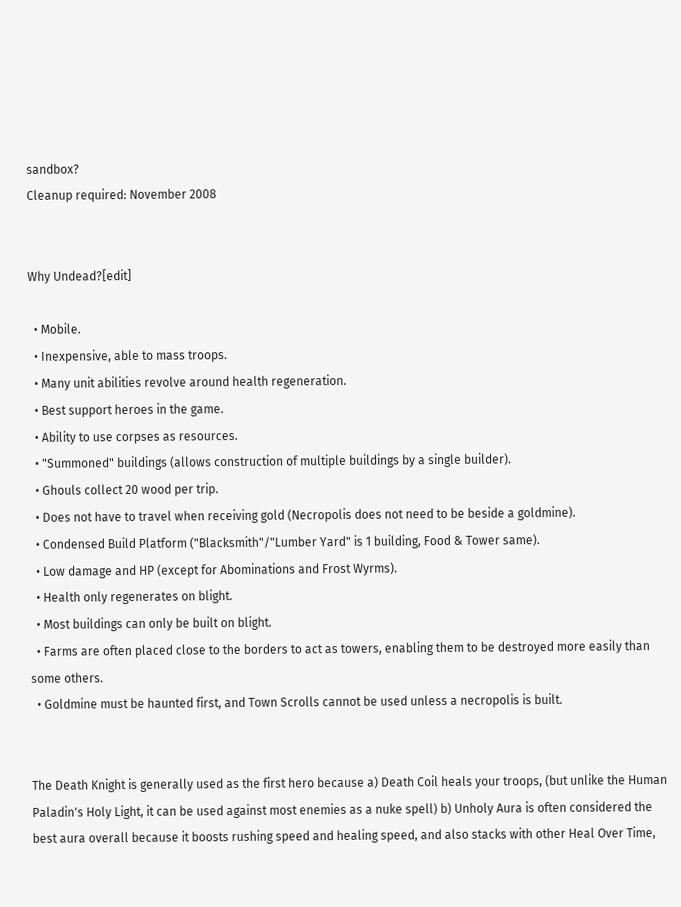sandbox?
Cleanup required: November 2008


Why Undead?[edit]

  • Mobile.
  • Inexpensive, able to mass troops.
  • Many unit abilities revolve around health regeneration.
  • Best support heroes in the game.
  • Ability to use corpses as resources.
  • "Summoned" buildings (allows construction of multiple buildings by a single builder).
  • Ghouls collect 20 wood per trip.
  • Does not have to travel when receiving gold (Necropolis does not need to be beside a goldmine).
  • Condensed Build Platform ("Blacksmith"/"Lumber Yard" is 1 building, Food & Tower same).
  • Low damage and HP (except for Abominations and Frost Wyrms).
  • Health only regenerates on blight.
  • Most buildings can only be built on blight.
  • Farms are often placed close to the borders to act as towers, enabling them to be destroyed more easily than some others.
  • Goldmine must be haunted first, and Town Scrolls cannot be used unless a necropolis is built.


The Death Knight is generally used as the first hero because a) Death Coil heals your troops, (but unlike the Human Paladin's Holy Light, it can be used against most enemies as a nuke spell) b) Unholy Aura is often considered the best aura overall because it boosts rushing speed and healing speed, and also stacks with other Heal Over Time,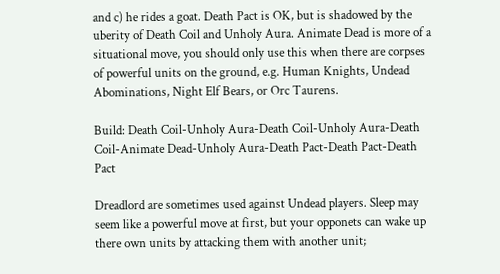and c) he rides a goat. Death Pact is OK, but is shadowed by the uberity of Death Coil and Unholy Aura. Animate Dead is more of a situational move, you should only use this when there are corpses of powerful units on the ground, e.g. Human Knights, Undead Abominations, Night Elf Bears, or Orc Taurens.

Build: Death Coil-Unholy Aura-Death Coil-Unholy Aura-Death Coil-Animate Dead-Unholy Aura-Death Pact-Death Pact-Death Pact

Dreadlord are sometimes used against Undead players. Sleep may seem like a powerful move at first, but your opponets can wake up there own units by attacking them with another unit;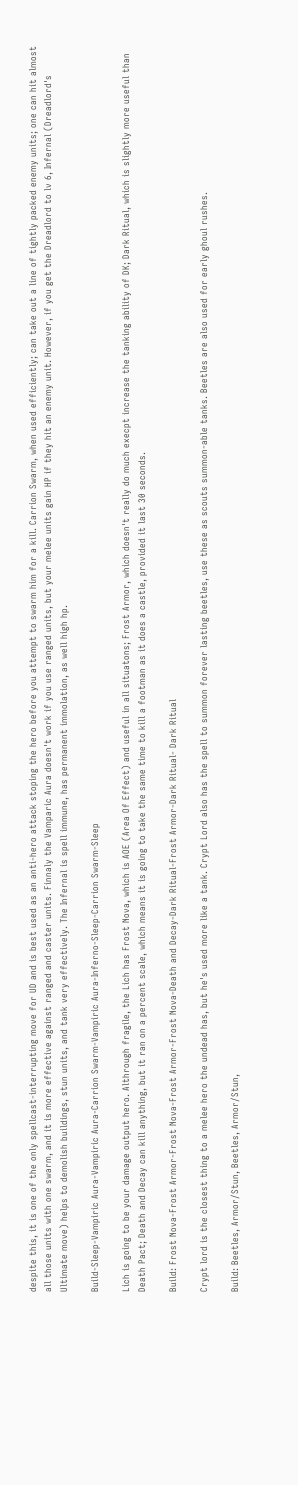despite this, it is one of the only spellcast-interrupting move for UD and is best used as an anti-hero attack stoping the hero before you attempt to swarm him for a kill. Carrion Swarm, when used efficiently; can take out a line of tightly packed enemy units; one can hit almost all those units with one swarm, and it is more effective against ranged and caster units. Finnaly the Vamparic Aura doesn't work if you use ranged units, but your melee units gain HP if they hit an enemy unit. However, if you get the Dreadlord to lv 6, Infernal (Dreadlord's Ultimate move) helps to demolish buildings, stun units, and tank very effectively. The Infernal is spell immune, has permanent immolation, as well high hp.

Build-Sleep-Vampiric Aura-Vampiric Aura-Carrion Swarm-Vampiric Aura-Inferno-Sleep-Carrion Swarm-Sleep

Lich is going to be your damage output hero. Althrough fragile, the Lich has Frost Nova, which is AOE (Area Of Effect) and useful in all situatons; Frost Armor, which doesn't really do much execpt increase the tanking ability of DK; Dark Ritual, which is slightly more useful than Death Pact; Death and Decay can kill anything, but it ran on a percent scale, which means it is going to take the same time to kill a footman as it does a castle, provided it last 30 seconds.

Build: Frost Nova-Frost Armor-Frost Nova-Frost Armor-Frost Nova-Death and Decay-Dark Ritual-Frost Armor-Dark Ritual- Dark Ritual

Crypt lord is the closest thing to a melee hero the undead has, but he's used more like a tank. Crypt Lord also has the spell to summon forever lasting beetles, use these as scouts summon-able tanks. Beetles are also used for early ghoul rushes.

Build: Beetles, Armor/Stun, Beetles, Armor/Stun,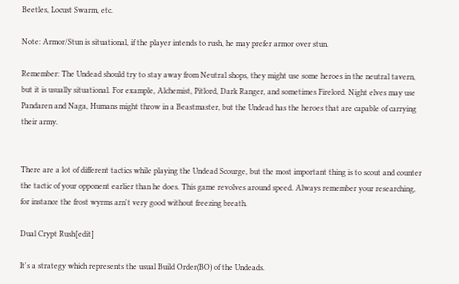Beetles, Locust Swarm, etc.

Note: Armor/Stun is situational, if the player intends to rush, he may prefer armor over stun.

Remember: The Undead should try to stay away from Neutral shops, they might use some heroes in the neutral tavern, but it is usually situational. For example, Alchemist, Pitlord, Dark Ranger, and sometimes Firelord. Night elves may use Pandaren and Naga, Humans might throw in a Beastmaster, but the Undead has the heroes that are capable of carrying their army.


There are a lot of different tactics while playing the Undead Scourge, but the most important thing is to scout and counter the tactic of your opponent earlier than he does. This game revolves around speed. Always remember your researching, for instance the frost wyrms arn't very good without freezing breath.

Dual Crypt Rush[edit]

It's a strategy which represents the usual Build Order(BO) of the Undeads.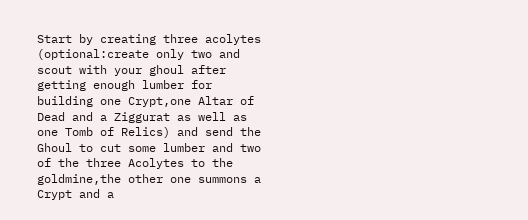Start by creating three acolytes (optional:create only two and scout with your ghoul after getting enough lumber for building one Crypt,one Altar of Dead and a Ziggurat as well as one Tomb of Relics) and send the Ghoul to cut some lumber and two of the three Acolytes to the goldmine,the other one summons a Crypt and a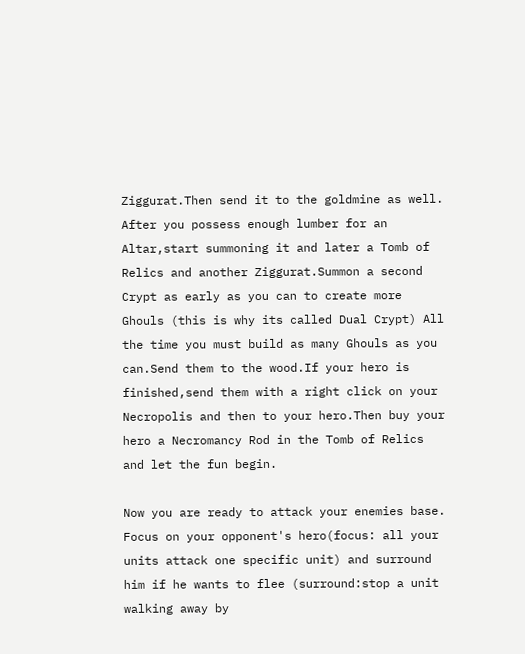Ziggurat.Then send it to the goldmine as well. After you possess enough lumber for an Altar,start summoning it and later a Tomb of Relics and another Ziggurat.Summon a second Crypt as early as you can to create more Ghouls (this is why its called Dual Crypt) All the time you must build as many Ghouls as you can.Send them to the wood.If your hero is finished,send them with a right click on your Necropolis and then to your hero.Then buy your hero a Necromancy Rod in the Tomb of Relics and let the fun begin.

Now you are ready to attack your enemies base. Focus on your opponent's hero(focus: all your units attack one specific unit) and surround him if he wants to flee (surround:stop a unit walking away by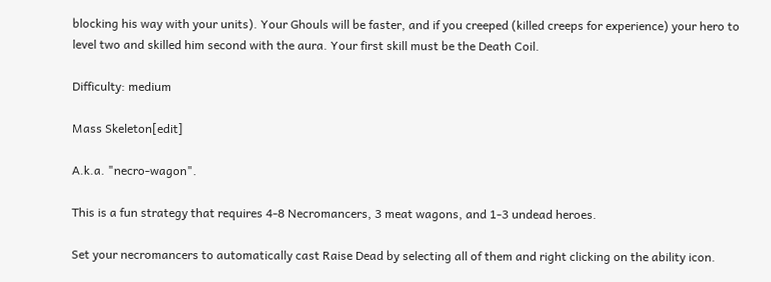blocking his way with your units). Your Ghouls will be faster, and if you creeped (killed creeps for experience) your hero to level two and skilled him second with the aura. Your first skill must be the Death Coil.

Difficulty: medium

Mass Skeleton[edit]

A.k.a. "necro-wagon".

This is a fun strategy that requires 4-8 Necromancers, 3 meat wagons, and 1-3 undead heroes.

Set your necromancers to automatically cast Raise Dead by selecting all of them and right clicking on the ability icon.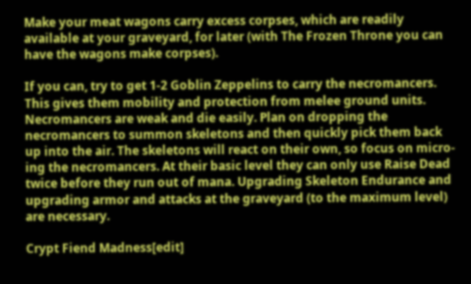Make your meat wagons carry excess corpses, which are readily available at your graveyard, for later (with The Frozen Throne you can have the wagons make corpses).

If you can, try to get 1-2 Goblin Zeppelins to carry the necromancers. This gives them mobility and protection from melee ground units. Necromancers are weak and die easily. Plan on dropping the necromancers to summon skeletons and then quickly pick them back up into the air. The skeletons will react on their own, so focus on micro-ing the necromancers. At their basic level they can only use Raise Dead twice before they run out of mana. Upgrading Skeleton Endurance and upgrading armor and attacks at the graveyard (to the maximum level) are necessary.

Crypt Fiend Madness[edit]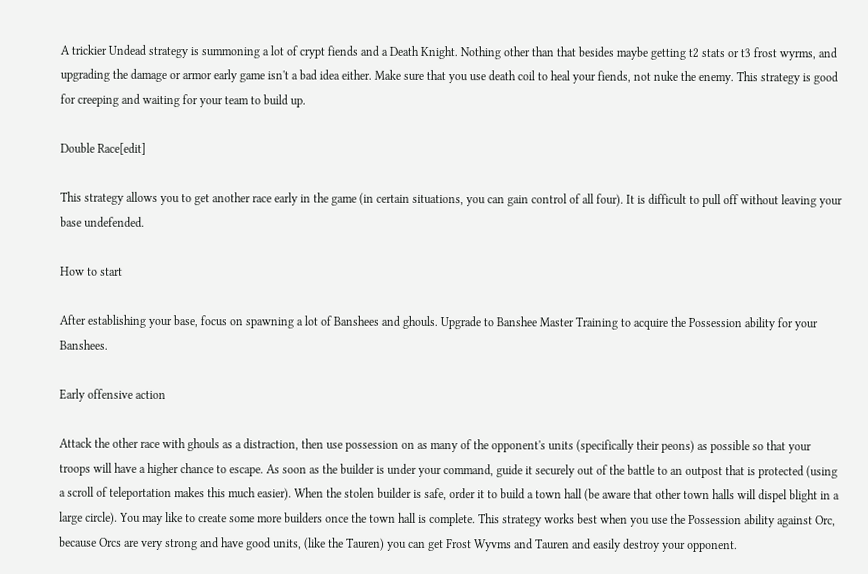A trickier Undead strategy is summoning a lot of crypt fiends and a Death Knight. Nothing other than that besides maybe getting t2 stats or t3 frost wyrms, and upgrading the damage or armor early game isn't a bad idea either. Make sure that you use death coil to heal your fiends, not nuke the enemy. This strategy is good for creeping and waiting for your team to build up.

Double Race[edit]

This strategy allows you to get another race early in the game (in certain situations, you can gain control of all four). It is difficult to pull off without leaving your base undefended.

How to start

After establishing your base, focus on spawning a lot of Banshees and ghouls. Upgrade to Banshee Master Training to acquire the Possession ability for your Banshees.

Early offensive action

Attack the other race with ghouls as a distraction, then use possession on as many of the opponent's units (specifically their peons) as possible so that your troops will have a higher chance to escape. As soon as the builder is under your command, guide it securely out of the battle to an outpost that is protected (using a scroll of teleportation makes this much easier). When the stolen builder is safe, order it to build a town hall (be aware that other town halls will dispel blight in a large circle). You may like to create some more builders once the town hall is complete. This strategy works best when you use the Possession ability against Orc, because Orcs are very strong and have good units, (like the Tauren) you can get Frost Wyvms and Tauren and easily destroy your opponent.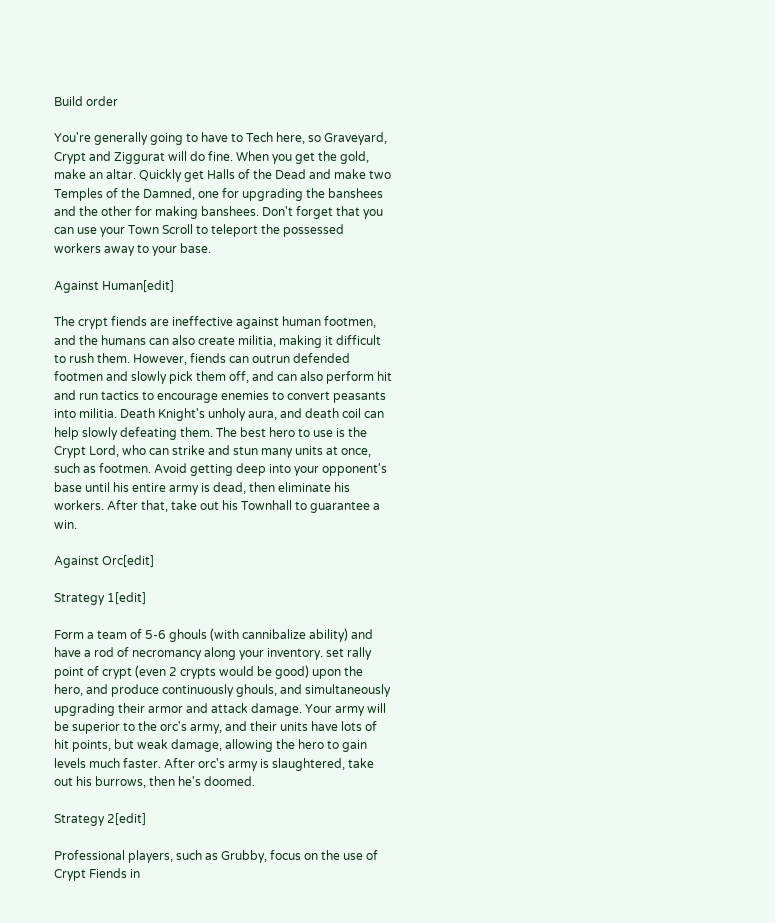Build order

You're generally going to have to Tech here, so Graveyard, Crypt and Ziggurat will do fine. When you get the gold, make an altar. Quickly get Halls of the Dead and make two Temples of the Damned, one for upgrading the banshees and the other for making banshees. Don't forget that you can use your Town Scroll to teleport the possessed workers away to your base.

Against Human[edit]

The crypt fiends are ineffective against human footmen, and the humans can also create militia, making it difficult to rush them. However, fiends can outrun defended footmen and slowly pick them off, and can also perform hit and run tactics to encourage enemies to convert peasants into militia. Death Knight's unholy aura, and death coil can help slowly defeating them. The best hero to use is the Crypt Lord, who can strike and stun many units at once, such as footmen. Avoid getting deep into your opponent's base until his entire army is dead, then eliminate his workers. After that, take out his Townhall to guarantee a win.

Against Orc[edit]

Strategy 1[edit]

Form a team of 5-6 ghouls (with cannibalize ability) and have a rod of necromancy along your inventory. set rally point of crypt (even 2 crypts would be good) upon the hero, and produce continuously ghouls, and simultaneously upgrading their armor and attack damage. Your army will be superior to the orc's army, and their units have lots of hit points, but weak damage, allowing the hero to gain levels much faster. After orc's army is slaughtered, take out his burrows, then he's doomed.

Strategy 2[edit]

Professional players, such as Grubby, focus on the use of Crypt Fiends in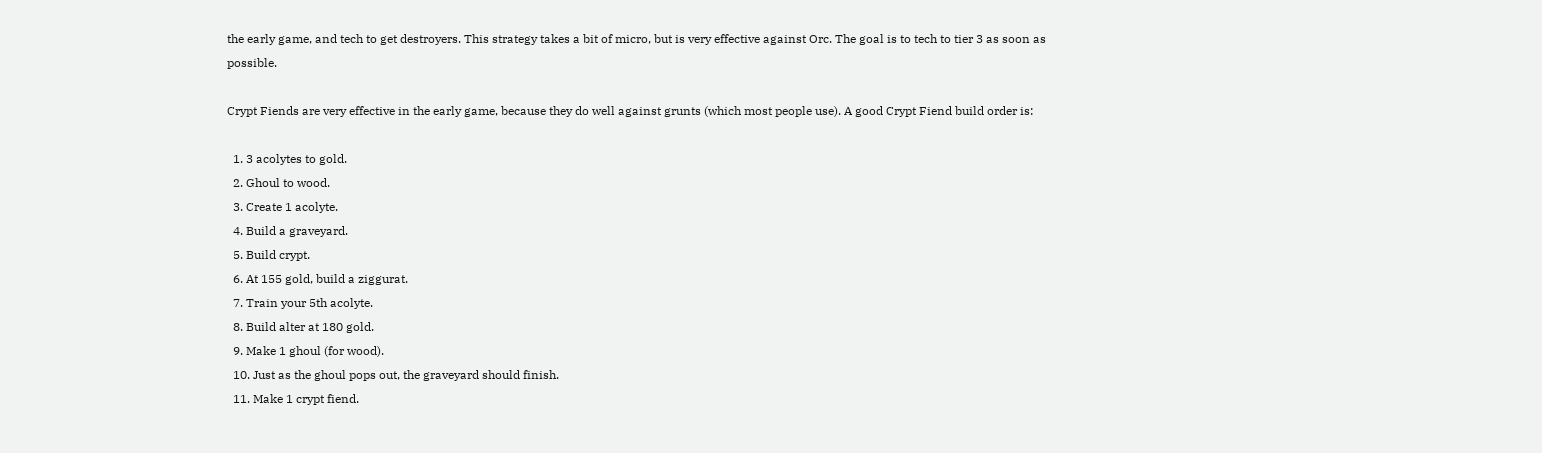the early game, and tech to get destroyers. This strategy takes a bit of micro, but is very effective against Orc. The goal is to tech to tier 3 as soon as possible.

Crypt Fiends are very effective in the early game, because they do well against grunts (which most people use). A good Crypt Fiend build order is:

  1. 3 acolytes to gold.
  2. Ghoul to wood.
  3. Create 1 acolyte.
  4. Build a graveyard.
  5. Build crypt.
  6. At 155 gold, build a ziggurat.
  7. Train your 5th acolyte.
  8. Build alter at 180 gold.
  9. Make 1 ghoul (for wood).
  10. Just as the ghoul pops out, the graveyard should finish.
  11. Make 1 crypt fiend.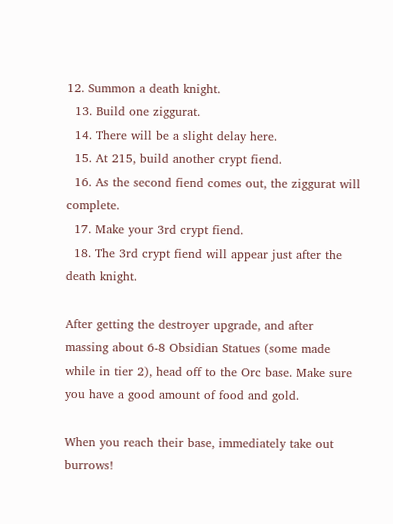12. Summon a death knight.
  13. Build one ziggurat.
  14. There will be a slight delay here.
  15. At 215, build another crypt fiend.
  16. As the second fiend comes out, the ziggurat will complete.
  17. Make your 3rd crypt fiend.
  18. The 3rd crypt fiend will appear just after the death knight.

After getting the destroyer upgrade, and after massing about 6-8 Obsidian Statues (some made while in tier 2), head off to the Orc base. Make sure you have a good amount of food and gold.

When you reach their base, immediately take out burrows!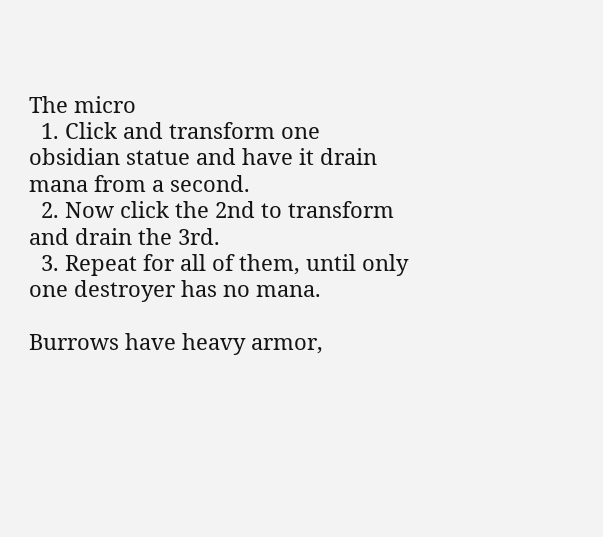The micro
  1. Click and transform one obsidian statue and have it drain mana from a second.
  2. Now click the 2nd to transform and drain the 3rd.
  3. Repeat for all of them, until only one destroyer has no mana.

Burrows have heavy armor,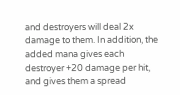and destroyers will deal 2x damage to them. In addition, the added mana gives each destroyer +20 damage per hit, and gives them a spread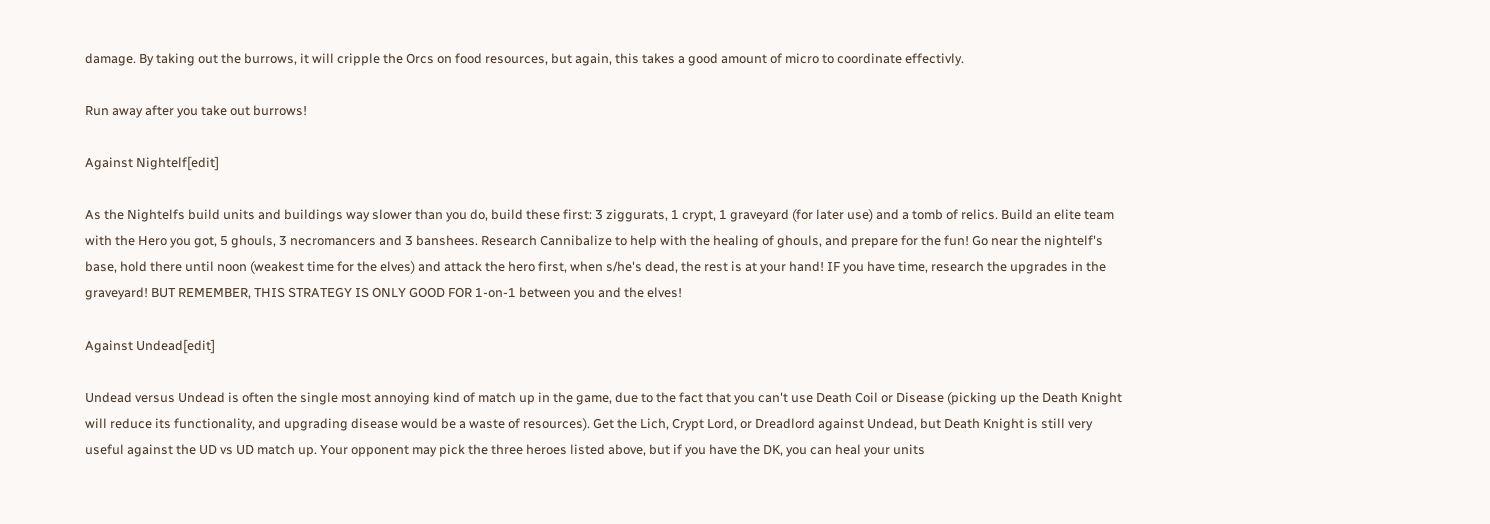damage. By taking out the burrows, it will cripple the Orcs on food resources, but again, this takes a good amount of micro to coordinate effectivly.

Run away after you take out burrows!

Against Nightelf[edit]

As the Nightelfs build units and buildings way slower than you do, build these first: 3 ziggurats, 1 crypt, 1 graveyard (for later use) and a tomb of relics. Build an elite team with the Hero you got, 5 ghouls, 3 necromancers and 3 banshees. Research Cannibalize to help with the healing of ghouls, and prepare for the fun! Go near the nightelf's base, hold there until noon (weakest time for the elves) and attack the hero first, when s/he's dead, the rest is at your hand! IF you have time, research the upgrades in the graveyard! BUT REMEMBER, THIS STRATEGY IS ONLY GOOD FOR 1-on-1 between you and the elves!

Against Undead[edit]

Undead versus Undead is often the single most annoying kind of match up in the game, due to the fact that you can't use Death Coil or Disease (picking up the Death Knight will reduce its functionality, and upgrading disease would be a waste of resources). Get the Lich, Crypt Lord, or Dreadlord against Undead, but Death Knight is still very useful against the UD vs UD match up. Your opponent may pick the three heroes listed above, but if you have the DK, you can heal your units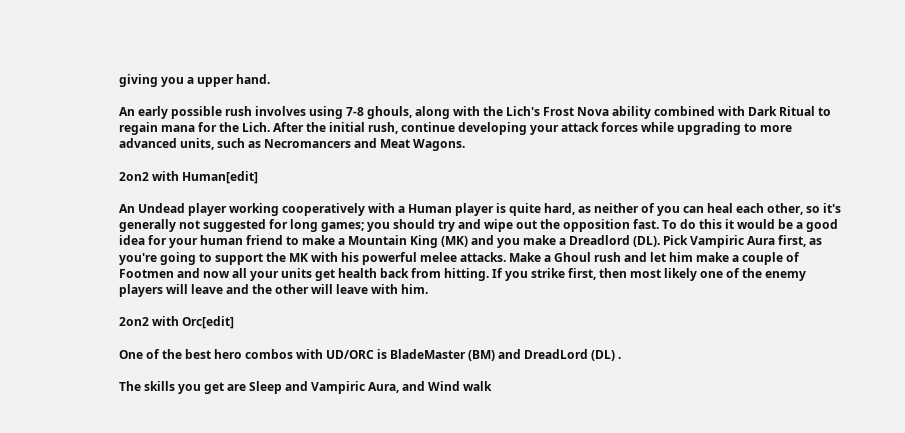giving you a upper hand.

An early possible rush involves using 7-8 ghouls, along with the Lich's Frost Nova ability combined with Dark Ritual to regain mana for the Lich. After the initial rush, continue developing your attack forces while upgrading to more advanced units, such as Necromancers and Meat Wagons.

2on2 with Human[edit]

An Undead player working cooperatively with a Human player is quite hard, as neither of you can heal each other, so it's generally not suggested for long games; you should try and wipe out the opposition fast. To do this it would be a good idea for your human friend to make a Mountain King (MK) and you make a Dreadlord (DL). Pick Vampiric Aura first, as you're going to support the MK with his powerful melee attacks. Make a Ghoul rush and let him make a couple of Footmen and now all your units get health back from hitting. If you strike first, then most likely one of the enemy players will leave and the other will leave with him.

2on2 with Orc[edit]

One of the best hero combos with UD/ORC is BladeMaster (BM) and DreadLord (DL) .

The skills you get are Sleep and Vampiric Aura, and Wind walk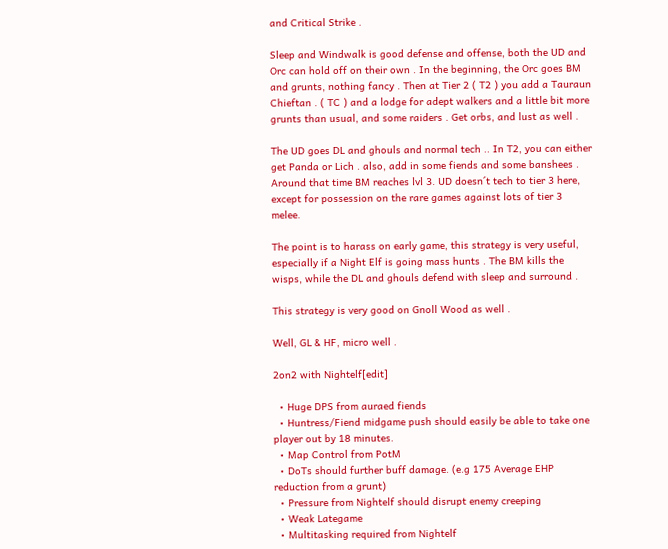and Critical Strike .

Sleep and Windwalk is good defense and offense, both the UD and Orc can hold off on their own . In the beginning, the Orc goes BM and grunts, nothing fancy . Then at Tier 2 ( T2 ) you add a Tauraun Chieftan . ( TC ) and a lodge for adept walkers and a little bit more grunts than usual, and some raiders . Get orbs, and lust as well .

The UD goes DL and ghouls and normal tech .. In T2, you can either get Panda or Lich . also, add in some fiends and some banshees . Around that time BM reaches lvl 3. UD doesn´t tech to tier 3 here, except for possession on the rare games against lots of tier 3 melee.

The point is to harass on early game, this strategy is very useful, especially if a Night Elf is going mass hunts . The BM kills the wisps, while the DL and ghouls defend with sleep and surround .

This strategy is very good on Gnoll Wood as well .

Well, GL & HF, micro well .

2on2 with Nightelf[edit]

  • Huge DPS from auraed fiends
  • Huntress/Fiend midgame push should easily be able to take one player out by 18 minutes.
  • Map Control from PotM
  • DoTs should further buff damage. (e.g 175 Average EHP reduction from a grunt)
  • Pressure from Nightelf should disrupt enemy creeping
  • Weak Lategame
  • Multitasking required from Nightelf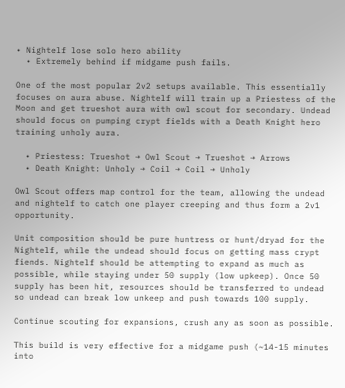• Nightelf lose solo hero ability
  • Extremely behind if midgame push fails.

One of the most popular 2v2 setups available. This essentially focuses on aura abuse. Nightelf will train up a Priestess of the Moon and get trueshot aura with owl scout for secondary. Undead should focus on pumping crypt fields with a Death Knight hero training unholy aura.

  • Priestess: Trueshot → Owl Scout → Trueshot → Arrows
  • Death Knight: Unholy → Coil → Coil → Unholy

Owl Scout offers map control for the team, allowing the undead and nightelf to catch one player creeping and thus form a 2v1 opportunity.

Unit composition should be pure huntress or hunt/dryad for the Nightelf, while the undead should focus on getting mass crypt fiends. Nightelf should be attempting to expand as much as possible, while staying under 50 supply (low upkeep). Once 50 supply has been hit, resources should be transferred to undead so undead can break low unkeep and push towards 100 supply.

Continue scouting for expansions, crush any as soon as possible.

This build is very effective for a midgame push (~14-15 minutes into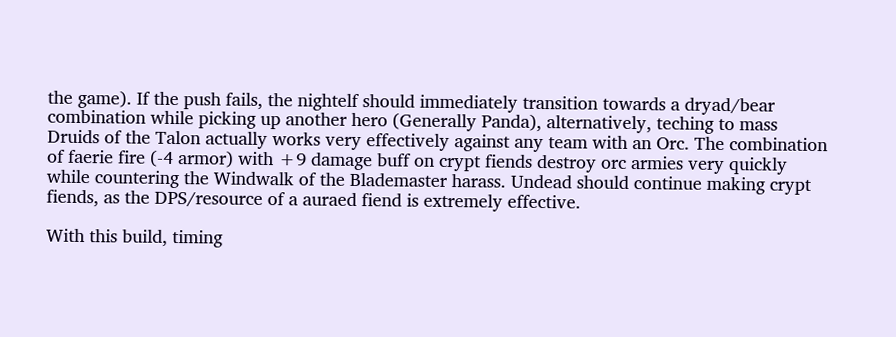the game). If the push fails, the nightelf should immediately transition towards a dryad/bear combination while picking up another hero (Generally Panda), alternatively, teching to mass Druids of the Talon actually works very effectively against any team with an Orc. The combination of faerie fire (-4 armor) with +9 damage buff on crypt fiends destroy orc armies very quickly while countering the Windwalk of the Blademaster harass. Undead should continue making crypt fiends, as the DPS/resource of a auraed fiend is extremely effective.

With this build, timing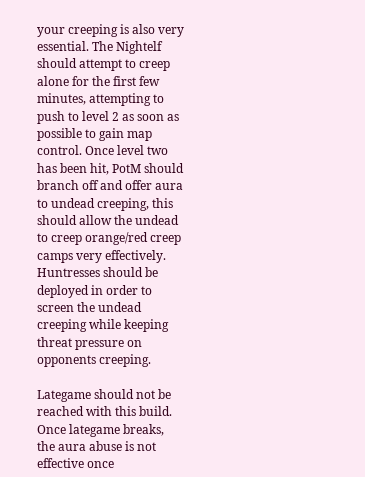your creeping is also very essential. The Nightelf should attempt to creep alone for the first few minutes, attempting to push to level 2 as soon as possible to gain map control. Once level two has been hit, PotM should branch off and offer aura to undead creeping, this should allow the undead to creep orange/red creep camps very effectively. Huntresses should be deployed in order to screen the undead creeping while keeping threat pressure on opponents creeping.

Lategame should not be reached with this build. Once lategame breaks, the aura abuse is not effective once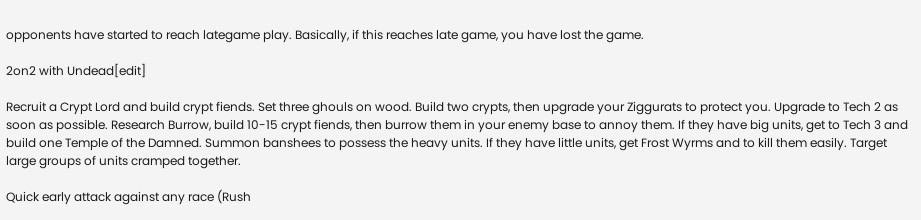opponents have started to reach lategame play. Basically, if this reaches late game, you have lost the game.

2on2 with Undead[edit]

Recruit a Crypt Lord and build crypt fiends. Set three ghouls on wood. Build two crypts, then upgrade your Ziggurats to protect you. Upgrade to Tech 2 as soon as possible. Research Burrow, build 10-15 crypt fiends, then burrow them in your enemy base to annoy them. If they have big units, get to Tech 3 and build one Temple of the Damned. Summon banshees to possess the heavy units. If they have little units, get Frost Wyrms and to kill them easily. Target large groups of units cramped together.

Quick early attack against any race (Rush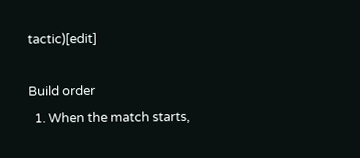tactic)[edit]

Build order
  1. When the match starts,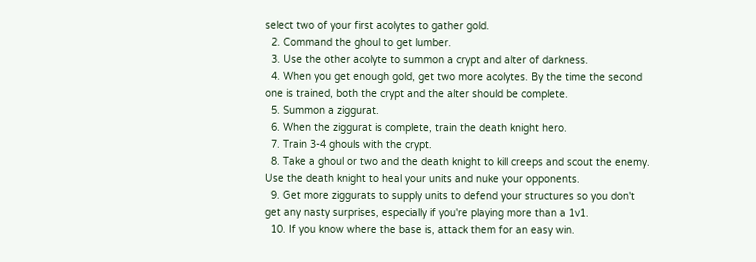select two of your first acolytes to gather gold.
  2. Command the ghoul to get lumber.
  3. Use the other acolyte to summon a crypt and alter of darkness.
  4. When you get enough gold, get two more acolytes. By the time the second one is trained, both the crypt and the alter should be complete.
  5. Summon a ziggurat.
  6. When the ziggurat is complete, train the death knight hero.
  7. Train 3-4 ghouls with the crypt.
  8. Take a ghoul or two and the death knight to kill creeps and scout the enemy. Use the death knight to heal your units and nuke your opponents.
  9. Get more ziggurats to supply units to defend your structures so you don't get any nasty surprises, especially if you're playing more than a 1v1.
  10. If you know where the base is, attack them for an easy win.